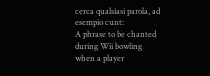cerca qualsiasi parola, ad esempio cunt:
A phrase to be chanted during Wii bowling when a player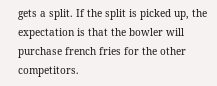gets a split. If the split is picked up, the expectation is that the bowler will purchase french fries for the other competitors.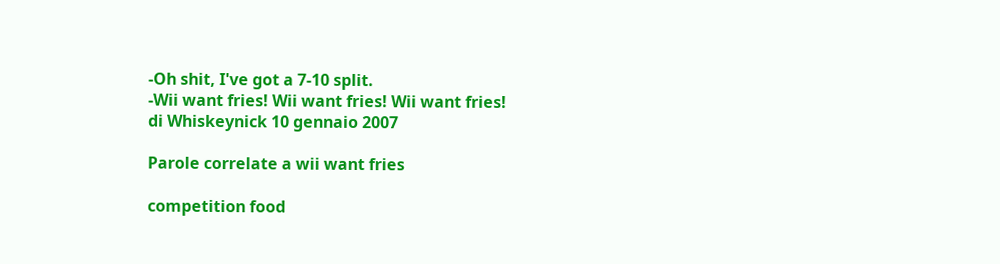-Oh shit, I've got a 7-10 split.
-Wii want fries! Wii want fries! Wii want fries!
di Whiskeynick 10 gennaio 2007

Parole correlate a wii want fries

competition food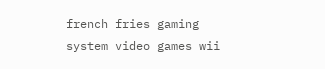french fries gaming system video games wii